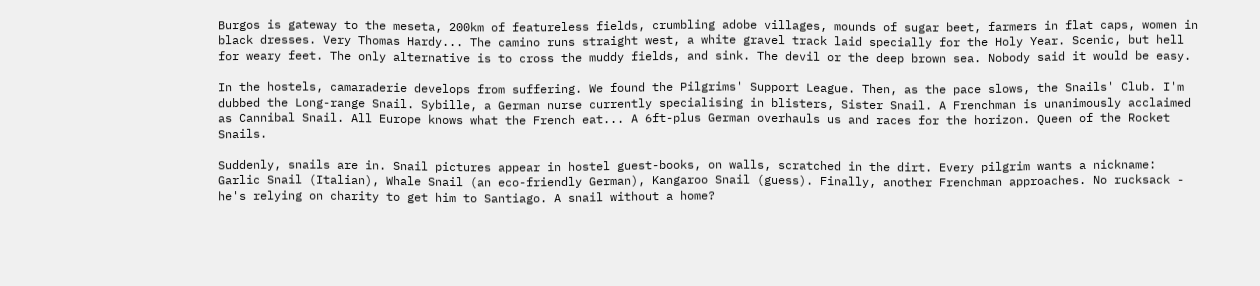Burgos is gateway to the meseta, 200km of featureless fields, crumbling adobe villages, mounds of sugar beet, farmers in flat caps, women in black dresses. Very Thomas Hardy... The camino runs straight west, a white gravel track laid specially for the Holy Year. Scenic, but hell for weary feet. The only alternative is to cross the muddy fields, and sink. The devil or the deep brown sea. Nobody said it would be easy.

In the hostels, camaraderie develops from suffering. We found the Pilgrims' Support League. Then, as the pace slows, the Snails' Club. I'm dubbed the Long-range Snail. Sybille, a German nurse currently specialising in blisters, Sister Snail. A Frenchman is unanimously acclaimed as Cannibal Snail. All Europe knows what the French eat... A 6ft-plus German overhauls us and races for the horizon. Queen of the Rocket Snails.

Suddenly, snails are in. Snail pictures appear in hostel guest-books, on walls, scratched in the dirt. Every pilgrim wants a nickname: Garlic Snail (Italian), Whale Snail (an eco-friendly German), Kangaroo Snail (guess). Finally, another Frenchman approaches. No rucksack - he's relying on charity to get him to Santiago. A snail without a home?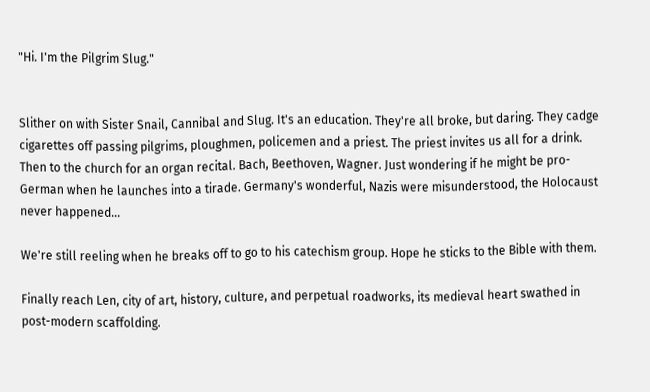"Hi. I'm the Pilgrim Slug."


Slither on with Sister Snail, Cannibal and Slug. It's an education. They're all broke, but daring. They cadge cigarettes off passing pilgrims, ploughmen, policemen and a priest. The priest invites us all for a drink. Then to the church for an organ recital. Bach, Beethoven, Wagner. Just wondering if he might be pro-German when he launches into a tirade. Germany's wonderful, Nazis were misunderstood, the Holocaust never happened...

We're still reeling when he breaks off to go to his catechism group. Hope he sticks to the Bible with them.

Finally reach Len, city of art, history, culture, and perpetual roadworks, its medieval heart swathed in post-modern scaffolding.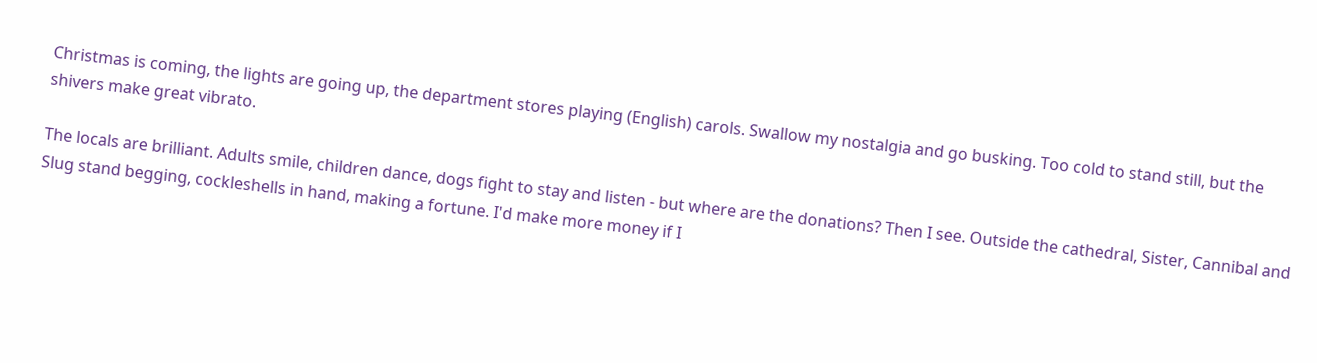Christmas is coming, the lights are going up, the department stores playing (English) carols. Swallow my nostalgia and go busking. Too cold to stand still, but the shivers make great vibrato.

The locals are brilliant. Adults smile, children dance, dogs fight to stay and listen - but where are the donations? Then I see. Outside the cathedral, Sister, Cannibal and Slug stand begging, cockleshells in hand, making a fortune. I'd make more money if I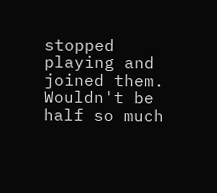stopped playing and joined them. Wouldn't be half so much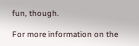fun, though.

For more information on the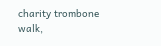charity trombone walk,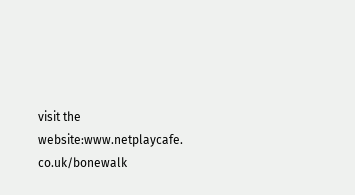visit the website:www.netplaycafe. co.uk/bonewalk